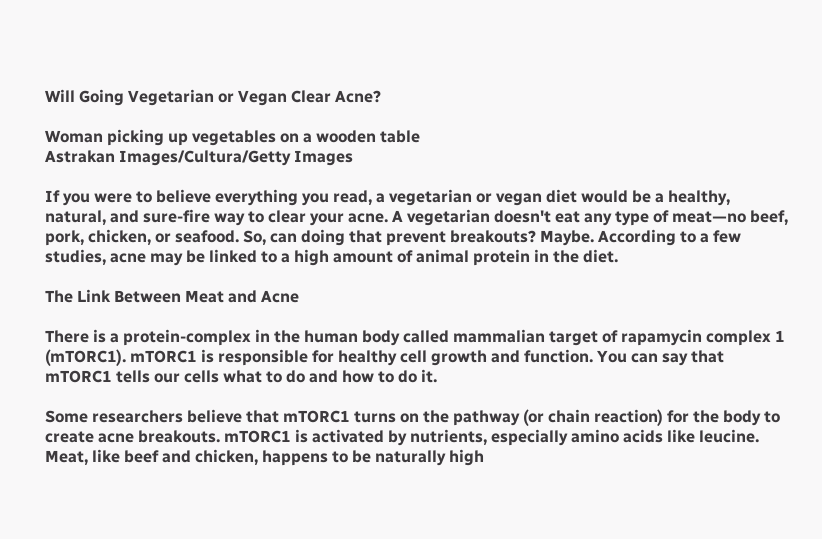Will Going Vegetarian or Vegan Clear Acne?

Woman picking up vegetables on a wooden table
Astrakan Images/Cultura/Getty Images

If you were to believe everything you read, a vegetarian or vegan diet would be a healthy, natural, and sure-fire way to clear your acne. A vegetarian doesn't eat any type of meat—no beef, pork, chicken, or seafood. So, can doing that prevent breakouts? Maybe. According to a few studies, acne may be linked to a high amount of animal protein in the diet.

The Link Between Meat and Acne

There is a protein-complex in the human body called mammalian target of rapamycin complex 1 (mTORC1). mTORC1 is responsible for healthy cell growth and function. You can say that mTORC1 tells our cells what to do and how to do it.

Some researchers believe that mTORC1 turns on the pathway (or chain reaction) for the body to create acne breakouts. mTORC1 is activated by nutrients, especially amino acids like leucine. Meat, like beef and chicken, happens to be naturally high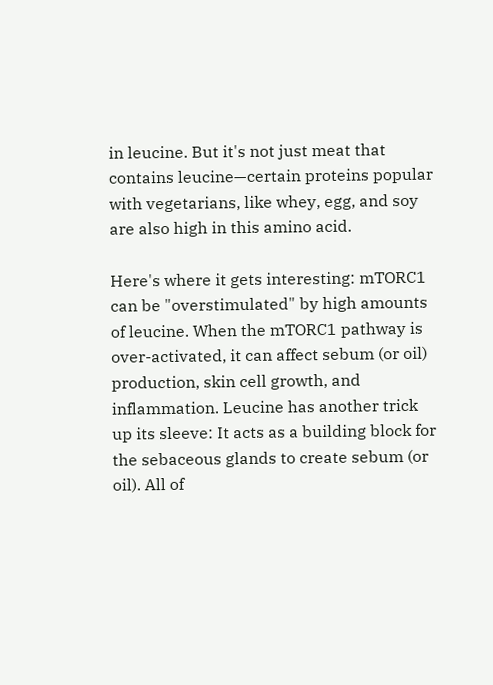in leucine. But it's not just meat that contains leucine—certain proteins popular with vegetarians, like whey, egg, and soy are also high in this amino acid.

Here's where it gets interesting: mTORC1 can be "overstimulated" by high amounts of leucine. When the mTORC1 pathway is over-activated, it can affect sebum (or oil) production, skin cell growth, and inflammation. Leucine has another trick up its sleeve: It acts as a building block for the sebaceous glands to create sebum (or oil). All of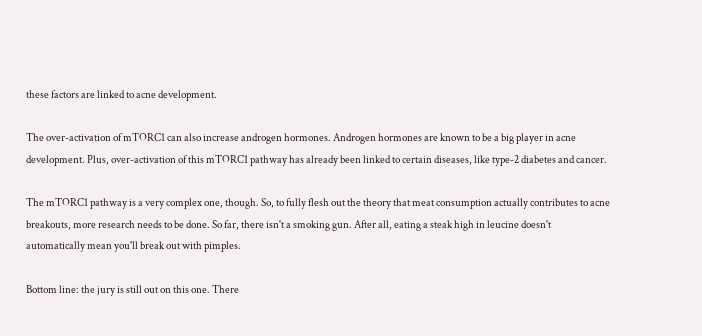these factors are linked to acne development.

The over-activation of mTORC1 can also increase androgen hormones. Androgen hormones are known to be a big player in acne development. Plus, over-activation of this mTORC1 pathway has already been linked to certain diseases, like type-2 diabetes and cancer.

The mTORC1 pathway is a very complex one, though. So, to fully flesh out the theory that meat consumption actually contributes to acne breakouts, more research needs to be done. So far, there isn't a smoking gun. After all, eating a steak high in leucine doesn't automatically mean you'll break out with pimples.

Bottom line: the jury is still out on this one. There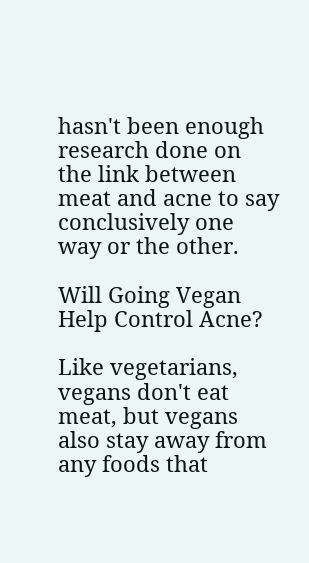hasn't been enough research done on the link between meat and acne to say conclusively one way or the other.

Will Going Vegan Help Control Acne?

Like vegetarians, vegans don't eat meat, but vegans also stay away from any foods that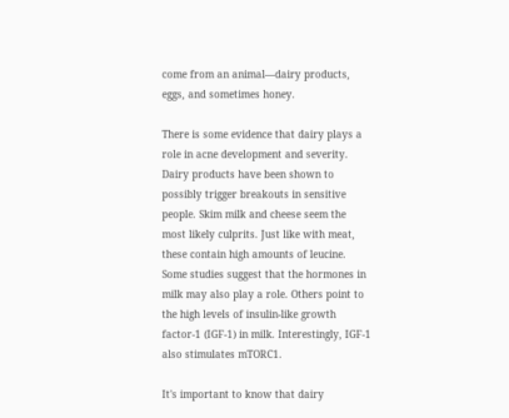come from an animal—dairy products, eggs, and sometimes honey.

There is some evidence that dairy plays a role in acne development and severity. Dairy products have been shown to possibly trigger breakouts in sensitive people. Skim milk and cheese seem the most likely culprits. Just like with meat, these contain high amounts of leucine. Some studies suggest that the hormones in milk may also play a role. Others point to the high levels of insulin-like growth factor-1 (IGF-1) in milk. Interestingly, IGF-1 also stimulates mTORC1.

It's important to know that dairy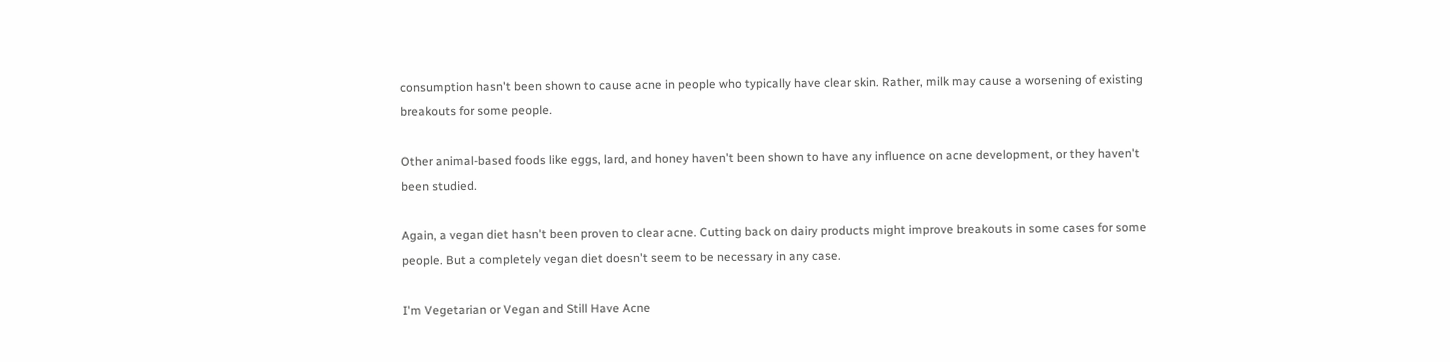consumption hasn't been shown to cause acne in people who typically have clear skin. Rather, milk may cause a worsening of existing breakouts for some people.

Other animal-based foods like eggs, lard, and honey haven't been shown to have any influence on acne development, or they haven't been studied.

Again, a vegan diet hasn't been proven to clear acne. Cutting back on dairy products might improve breakouts in some cases for some people. But a completely vegan diet doesn't seem to be necessary in any case.

I'm Vegetarian or Vegan and Still Have Acne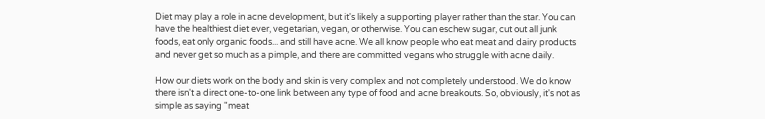Diet may play a role in acne development, but it's likely a supporting player rather than the star. You can have the healthiest diet ever, vegetarian, vegan, or otherwise. You can eschew sugar, cut out all junk foods, eat only organic foods... and still have acne. We all know people who eat meat and dairy products and never get so much as a pimple, and there are committed vegans who struggle with acne daily.

How our diets work on the body and skin is very complex and not completely understood. We do know there isn't a direct one-to-one link between any type of food and acne breakouts. So, obviously, it's not as simple as saying "meat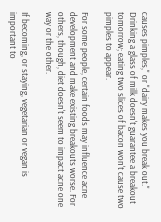causes pimples," or "dairy makes you break out." Drinking a glass of milk doesn't guarantee a breakout tomorrow; eating two slices of bacon won't cause two pimples to appear.

For some people, certain foods may influence acne development and make existing breakouts worse. For others, though, diet doesn't seem to impact acne one way or the other.

If becoming, or staying, vegetarian or vegan is important to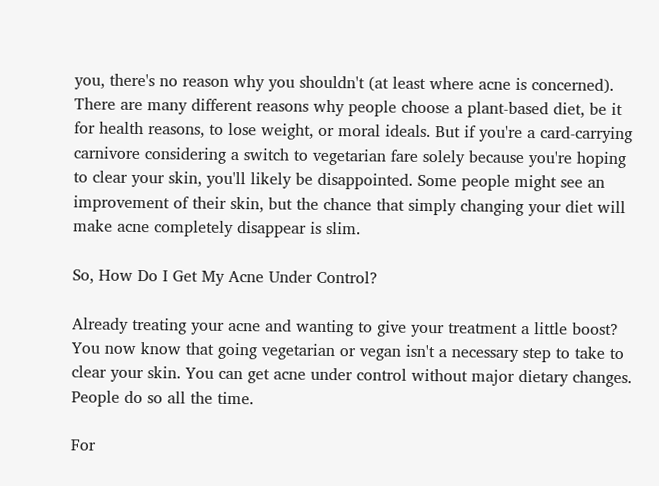you, there's no reason why you shouldn't (at least where acne is concerned). There are many different reasons why people choose a plant-based diet, be it for health reasons, to lose weight, or moral ideals. But if you're a card-carrying carnivore considering a switch to vegetarian fare solely because you're hoping to clear your skin, you'll likely be disappointed. Some people might see an improvement of their skin, but the chance that simply changing your diet will make acne completely disappear is slim.

So, How Do I Get My Acne Under Control?

Already treating your acne and wanting to give your treatment a little boost? You now know that going vegetarian or vegan isn't a necessary step to take to clear your skin. You can get acne under control without major dietary changes. People do so all the time.

For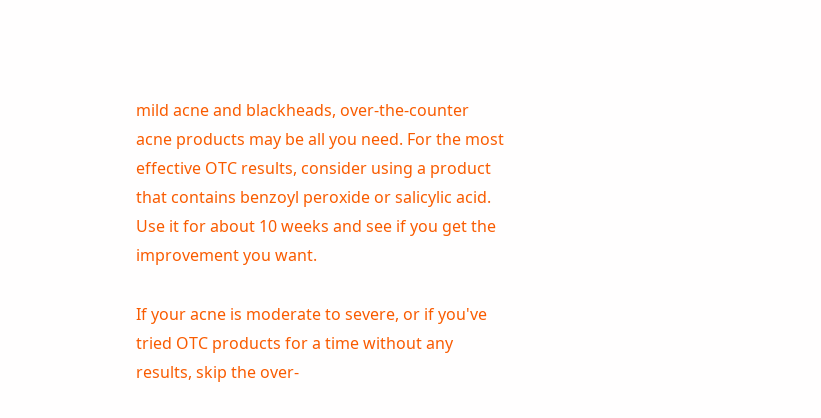mild acne and blackheads, over-the-counter acne products may be all you need. For the most effective OTC results, consider using a product that contains benzoyl peroxide or salicylic acid. Use it for about 10 weeks and see if you get the improvement you want.

If your acne is moderate to severe, or if you've tried OTC products for a time without any results, skip the over-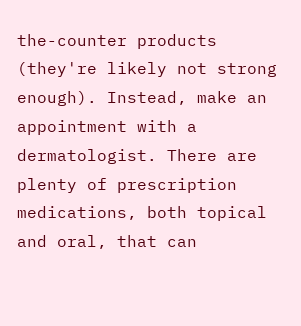the-counter products (they're likely not strong enough). Instead, make an appointment with a dermatologist. There are plenty of prescription medications, both topical and oral, that can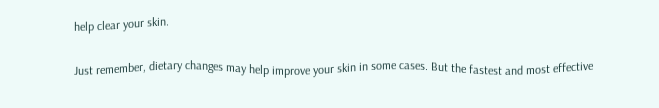help clear your skin.

Just remember, dietary changes may help improve your skin in some cases. But the fastest and most effective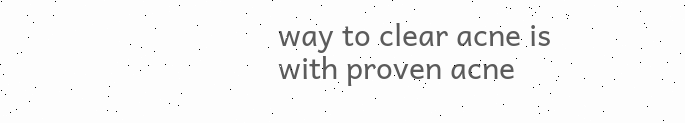way to clear acne is with proven acne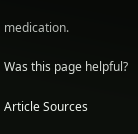medication.

Was this page helpful?

Article Sources